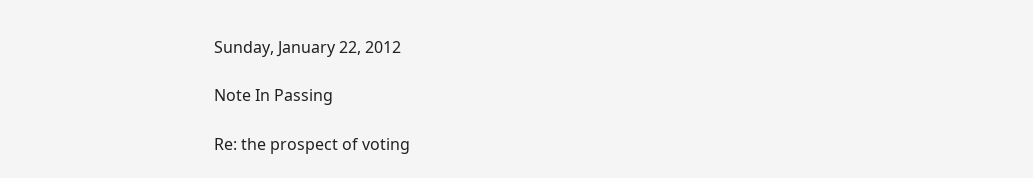Sunday, January 22, 2012

Note In Passing

Re: the prospect of voting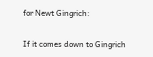for Newt Gingrich:

If it comes down to Gingrich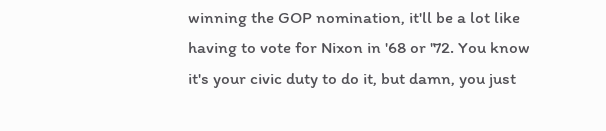winning the GOP nomination, it'll be a lot like having to vote for Nixon in '68 or '72. You know it's your civic duty to do it, but damn, you just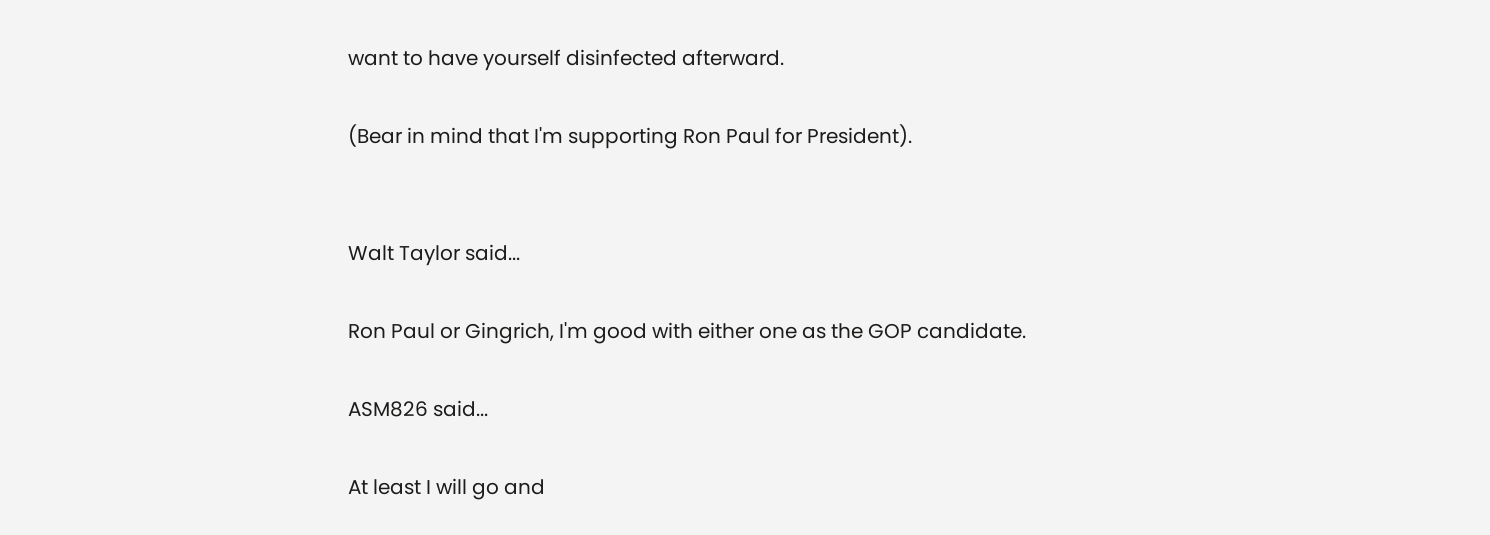want to have yourself disinfected afterward.

(Bear in mind that I'm supporting Ron Paul for President).


Walt Taylor said...

Ron Paul or Gingrich, I'm good with either one as the GOP candidate.

ASM826 said...

At least I will go and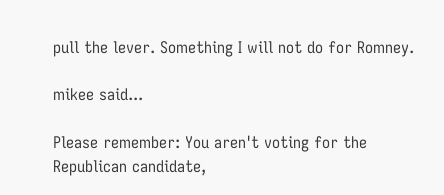pull the lever. Something I will not do for Romney.

mikee said...

Please remember: You aren't voting for the Republican candidate,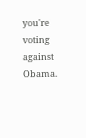you're voting against Obama.